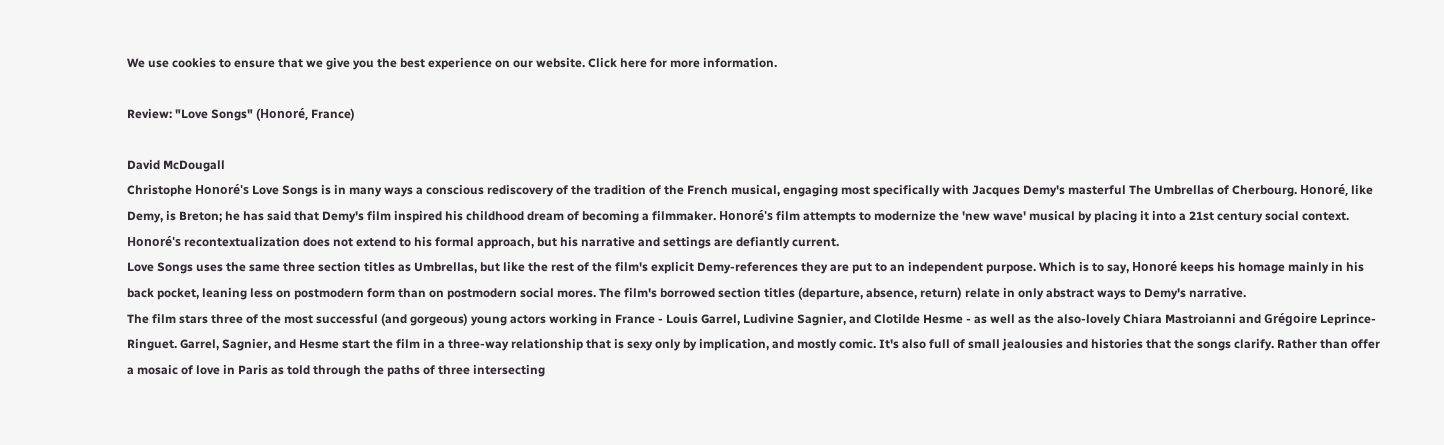We use cookies to ensure that we give you the best experience on our website. Click here for more information.

Review: "Love Songs" (Honoré, France)

David McDougall
Christophe Honoré's Love Songs is in many ways a conscious rediscovery of the tradition of the French musical, engaging most specifically with Jacques Demy's masterful The Umbrellas of Cherbourg. Honoré, like Demy, is Breton; he has said that Demy's film inspired his childhood dream of becoming a filmmaker. Honoré's film attempts to modernize the 'new wave' musical by placing it into a 21st century social context. Honoré's recontextualization does not extend to his formal approach, but his narrative and settings are defiantly current.
Love Songs uses the same three section titles as Umbrellas, but like the rest of the film's explicit Demy-references they are put to an independent purpose. Which is to say, Honoré keeps his homage mainly in his back pocket, leaning less on postmodern form than on postmodern social mores. The film's borrowed section titles (departure, absence, return) relate in only abstract ways to Demy's narrative.
The film stars three of the most successful (and gorgeous) young actors working in France - Louis Garrel, Ludivine Sagnier, and Clotilde Hesme - as well as the also-lovely Chiara Mastroianni and Grégoire Leprince-Ringuet. Garrel, Sagnier, and Hesme start the film in a three-way relationship that is sexy only by implication, and mostly comic. It's also full of small jealousies and histories that the songs clarify. Rather than offer a mosaic of love in Paris as told through the paths of three intersecting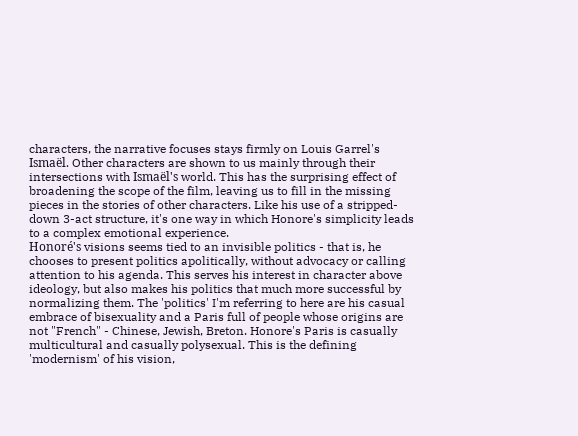characters, the narrative focuses stays firmly on Louis Garrel's Ismaël. Other characters are shown to us mainly through their intersections with Ismaël's world. This has the surprising effect of broadening the scope of the film, leaving us to fill in the missing pieces in the stories of other characters. Like his use of a stripped-down 3-act structure, it's one way in which Honore's simplicity leads to a complex emotional experience.
Honoré's visions seems tied to an invisible politics - that is, he chooses to present politics apolitically, without advocacy or calling attention to his agenda. This serves his interest in character above ideology, but also makes his politics that much more successful by normalizing them. The 'politics' I'm referring to here are his casual embrace of bisexuality and a Paris full of people whose origins are not "French" - Chinese, Jewish, Breton. Honore's Paris is casually multicultural and casually polysexual. This is the defining 'modernism' of his vision,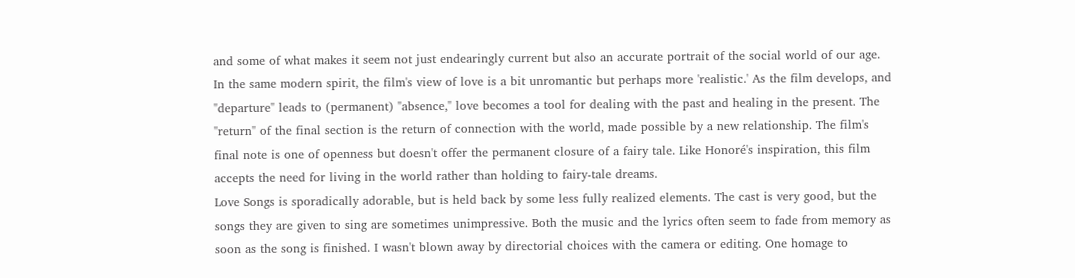and some of what makes it seem not just endearingly current but also an accurate portrait of the social world of our age. In the same modern spirit, the film's view of love is a bit unromantic but perhaps more 'realistic.' As the film develops, and "departure" leads to (permanent) "absence," love becomes a tool for dealing with the past and healing in the present. The "return" of the final section is the return of connection with the world, made possible by a new relationship. The film's final note is one of openness but doesn't offer the permanent closure of a fairy tale. Like Honoré's inspiration, this film accepts the need for living in the world rather than holding to fairy-tale dreams.
Love Songs is sporadically adorable, but is held back by some less fully realized elements. The cast is very good, but the songs they are given to sing are sometimes unimpressive. Both the music and the lyrics often seem to fade from memory as soon as the song is finished. I wasn't blown away by directorial choices with the camera or editing. One homage to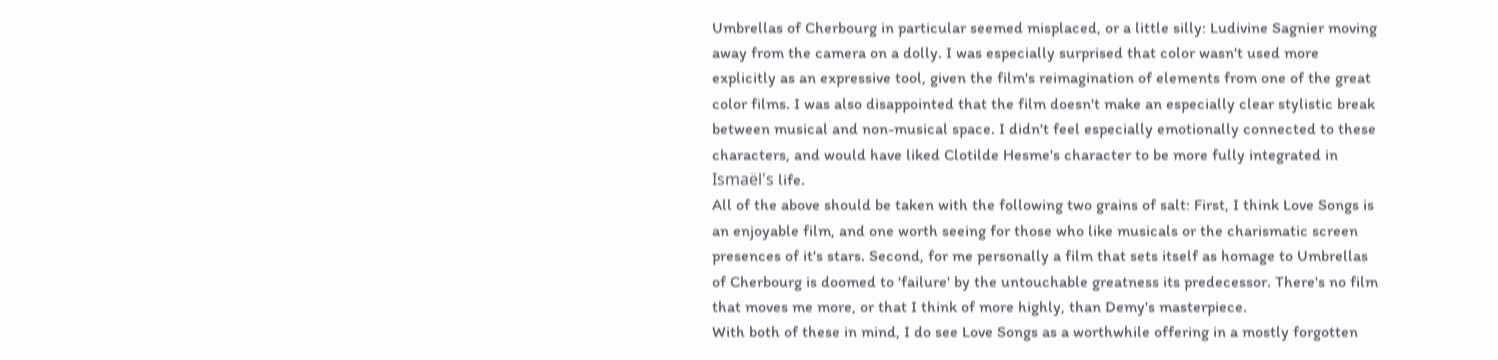Umbrellas of Cherbourg in particular seemed misplaced, or a little silly: Ludivine Sagnier moving away from the camera on a dolly. I was especially surprised that color wasn't used more explicitly as an expressive tool, given the film's reimagination of elements from one of the great color films. I was also disappointed that the film doesn't make an especially clear stylistic break between musical and non-musical space. I didn't feel especially emotionally connected to these characters, and would have liked Clotilde Hesme's character to be more fully integrated in Ismaël's life.
All of the above should be taken with the following two grains of salt: First, I think Love Songs is an enjoyable film, and one worth seeing for those who like musicals or the charismatic screen presences of it's stars. Second, for me personally a film that sets itself as homage to Umbrellas of Cherbourg is doomed to 'failure' by the untouchable greatness its predecessor. There's no film that moves me more, or that I think of more highly, than Demy's masterpiece.
With both of these in mind, I do see Love Songs as a worthwhile offering in a mostly forgotten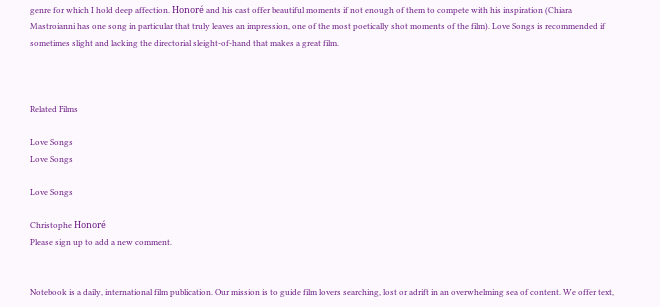genre for which I hold deep affection. Honoré and his cast offer beautiful moments if not enough of them to compete with his inspiration (Chiara Mastroianni has one song in particular that truly leaves an impression, one of the most poetically shot moments of the film). Love Songs is recommended if sometimes slight and lacking the directorial sleight-of-hand that makes a great film.



Related Films

Love Songs
Love Songs

Love Songs

Christophe Honoré
Please sign up to add a new comment.


Notebook is a daily, international film publication. Our mission is to guide film lovers searching, lost or adrift in an overwhelming sea of content. We offer text,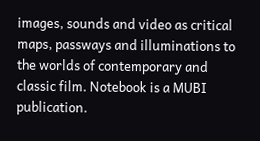images, sounds and video as critical maps, passways and illuminations to the worlds of contemporary and classic film. Notebook is a MUBI publication.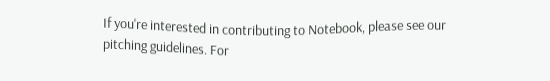If you're interested in contributing to Notebook, please see our pitching guidelines. For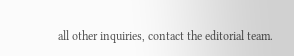all other inquiries, contact the editorial team.